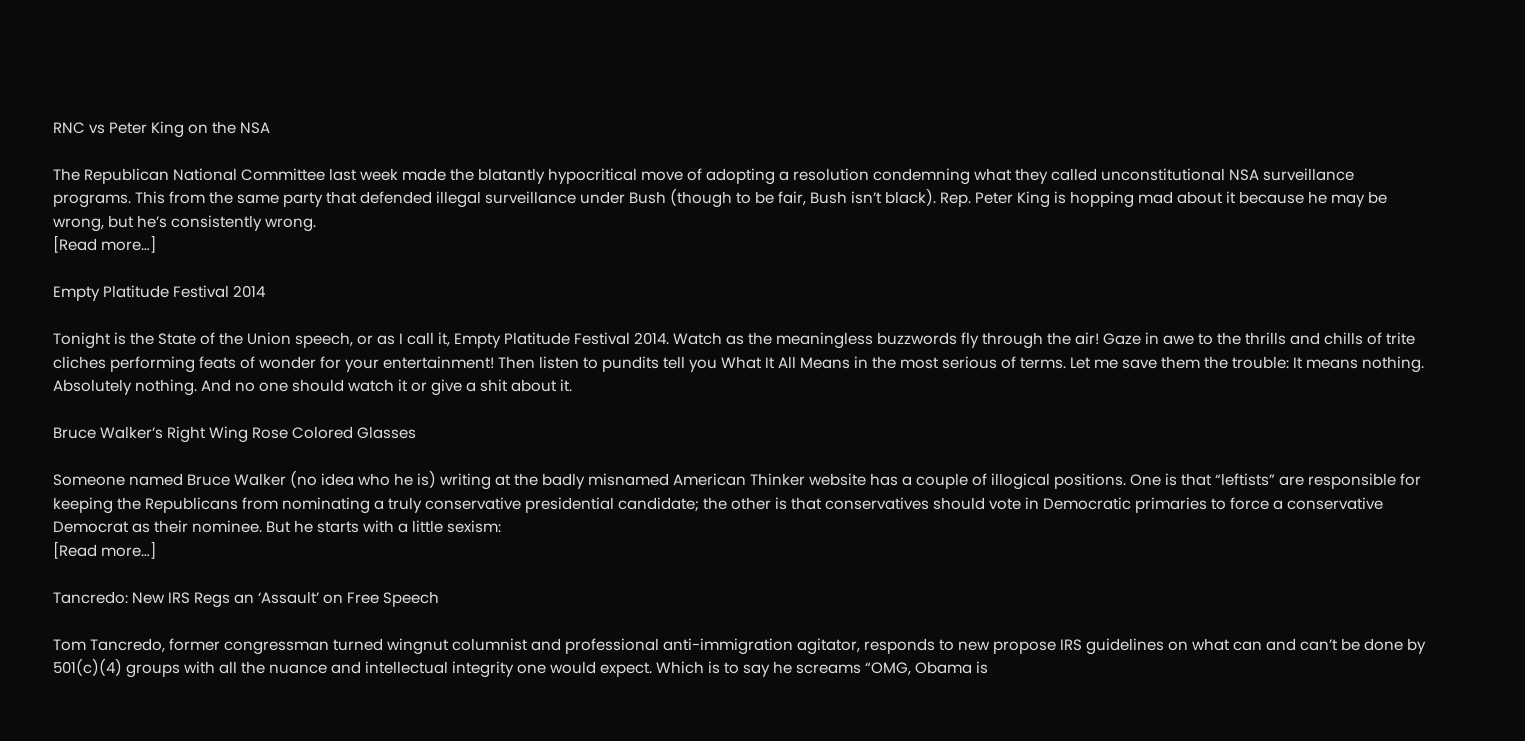RNC vs Peter King on the NSA

The Republican National Committee last week made the blatantly hypocritical move of adopting a resolution condemning what they called unconstitutional NSA surveillance programs. This from the same party that defended illegal surveillance under Bush (though to be fair, Bush isn’t black). Rep. Peter King is hopping mad about it because he may be wrong, but he’s consistently wrong.
[Read more…]

Empty Platitude Festival 2014

Tonight is the State of the Union speech, or as I call it, Empty Platitude Festival 2014. Watch as the meaningless buzzwords fly through the air! Gaze in awe to the thrills and chills of trite cliches performing feats of wonder for your entertainment! Then listen to pundits tell you What It All Means in the most serious of terms. Let me save them the trouble: It means nothing. Absolutely nothing. And no one should watch it or give a shit about it.

Bruce Walker’s Right Wing Rose Colored Glasses

Someone named Bruce Walker (no idea who he is) writing at the badly misnamed American Thinker website has a couple of illogical positions. One is that “leftists” are responsible for keeping the Republicans from nominating a truly conservative presidential candidate; the other is that conservatives should vote in Democratic primaries to force a conservative Democrat as their nominee. But he starts with a little sexism:
[Read more…]

Tancredo: New IRS Regs an ‘Assault’ on Free Speech

Tom Tancredo, former congressman turned wingnut columnist and professional anti-immigration agitator, responds to new propose IRS guidelines on what can and can’t be done by 501(c)(4) groups with all the nuance and intellectual integrity one would expect. Which is to say he screams “OMG, Obama is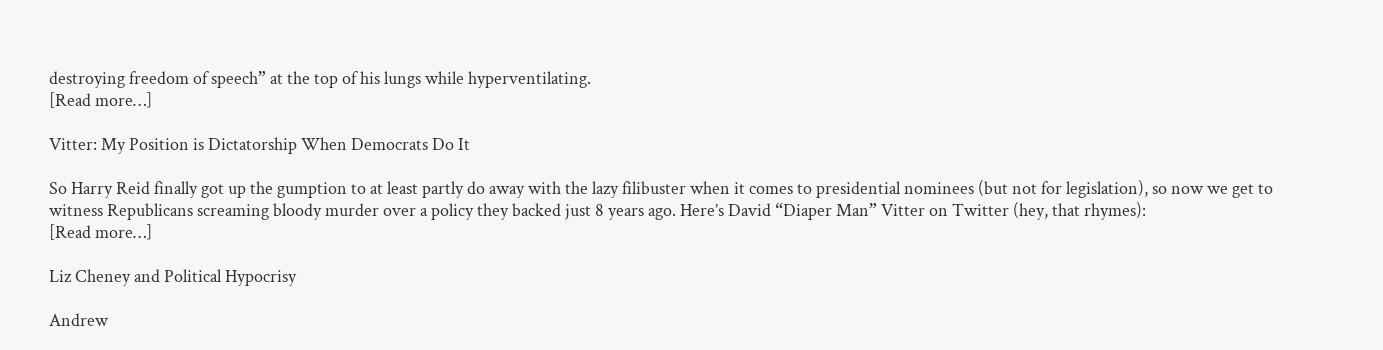destroying freedom of speech” at the top of his lungs while hyperventilating.
[Read more…]

Vitter: My Position is Dictatorship When Democrats Do It

So Harry Reid finally got up the gumption to at least partly do away with the lazy filibuster when it comes to presidential nominees (but not for legislation), so now we get to witness Republicans screaming bloody murder over a policy they backed just 8 years ago. Here’s David “Diaper Man” Vitter on Twitter (hey, that rhymes):
[Read more…]

Liz Cheney and Political Hypocrisy

Andrew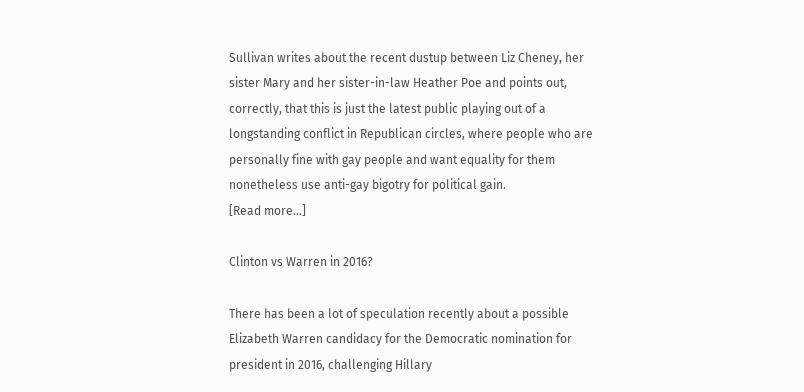Sullivan writes about the recent dustup between Liz Cheney, her sister Mary and her sister-in-law Heather Poe and points out, correctly, that this is just the latest public playing out of a longstanding conflict in Republican circles, where people who are personally fine with gay people and want equality for them nonetheless use anti-gay bigotry for political gain.
[Read more…]

Clinton vs Warren in 2016?

There has been a lot of speculation recently about a possible Elizabeth Warren candidacy for the Democratic nomination for president in 2016, challenging Hillary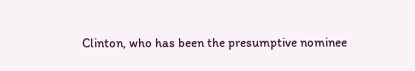Clinton, who has been the presumptive nominee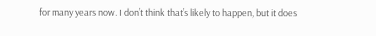for many years now. I don’t think that’s likely to happen, but it does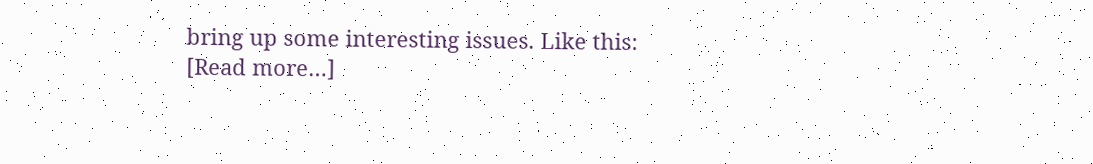bring up some interesting issues. Like this:
[Read more…]